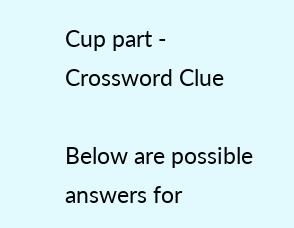Cup part - Crossword Clue

Below are possible answers for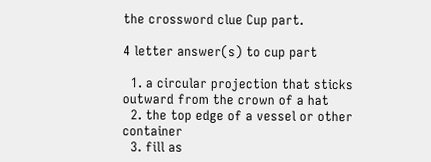the crossword clue Cup part.

4 letter answer(s) to cup part

  1. a circular projection that sticks outward from the crown of a hat
  2. the top edge of a vessel or other container
  3. fill as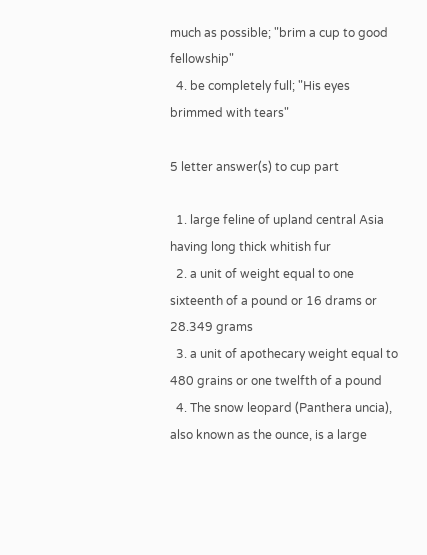much as possible; "brim a cup to good fellowship"
  4. be completely full; "His eyes brimmed with tears"

5 letter answer(s) to cup part

  1. large feline of upland central Asia having long thick whitish fur
  2. a unit of weight equal to one sixteenth of a pound or 16 drams or 28.349 grams
  3. a unit of apothecary weight equal to 480 grains or one twelfth of a pound
  4. The snow leopard (Panthera uncia), also known as the ounce, is a large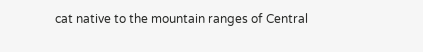cat native to the mountain ranges of Central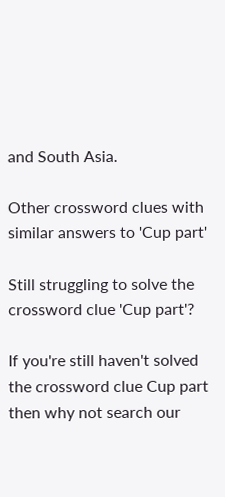and South Asia.

Other crossword clues with similar answers to 'Cup part'

Still struggling to solve the crossword clue 'Cup part'?

If you're still haven't solved the crossword clue Cup part then why not search our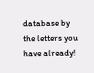database by the letters you have already!